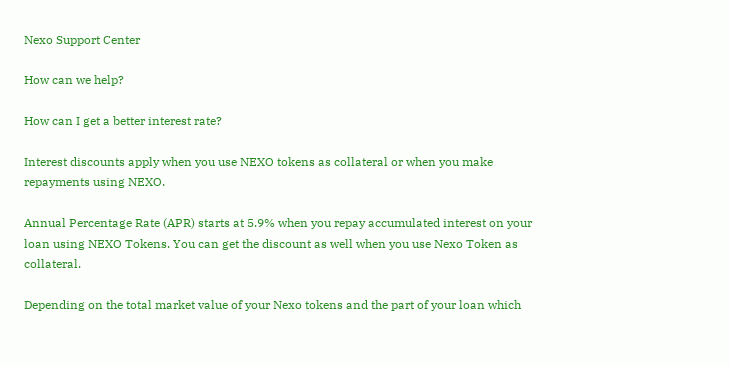Nexo Support Center

How can we help?

How can I get a better interest rate?

Interest discounts apply when you use NEXO tokens as collateral or when you make repayments using NEXO.

Annual Percentage Rate (APR) starts at 5.9% when you repay accumulated interest on your loan using NEXO Tokens. You can get the discount as well when you use Nexo Token as collateral.

Depending on the total market value of your Nexo tokens and the part of your loan which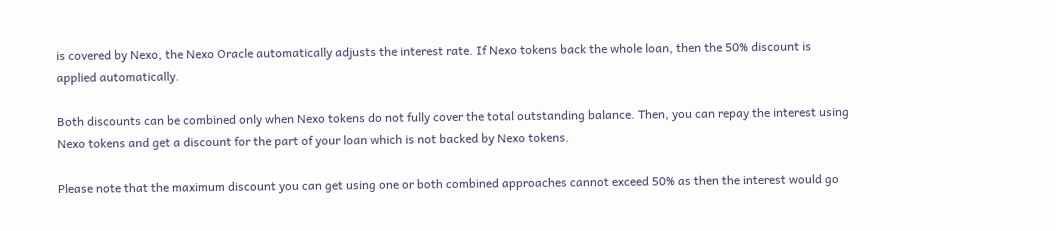is covered by Nexo, the Nexo Oracle automatically adjusts the interest rate. If Nexo tokens back the whole loan, then the 50% discount is applied automatically.

Both discounts can be combined only when Nexo tokens do not fully cover the total outstanding balance. Then, you can repay the interest using Nexo tokens and get a discount for the part of your loan which is not backed by Nexo tokens.

Please note that the maximum discount you can get using one or both combined approaches cannot exceed 50% as then the interest would go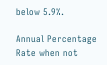below 5.9%.

Annual Percentage Rate when not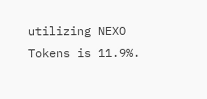utilizing NEXO Tokens is 11.9%.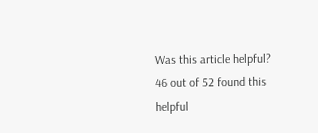Was this article helpful?
46 out of 52 found this helpful